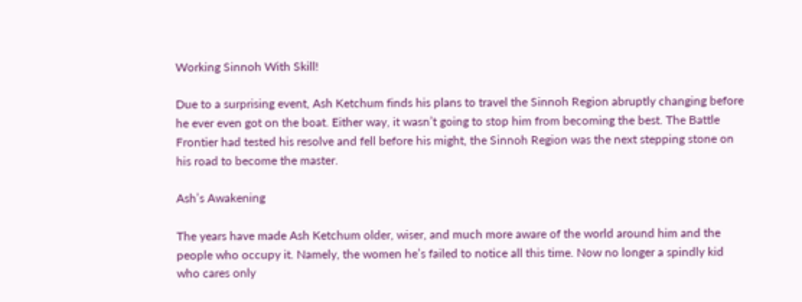Working Sinnoh With Skill!

Due to a surprising event, Ash Ketchum finds his plans to travel the Sinnoh Region abruptly changing before he ever even got on the boat. Either way, it wasn’t going to stop him from becoming the best. The Battle Frontier had tested his resolve and fell before his might, the Sinnoh Region was the next stepping stone on his road to become the master.

Ash’s Awakening

The years have made Ash Ketchum older, wiser, and much more aware of the world around him and the people who occupy it. Namely, the women he’s failed to notice all this time. Now no longer a spindly kid who cares only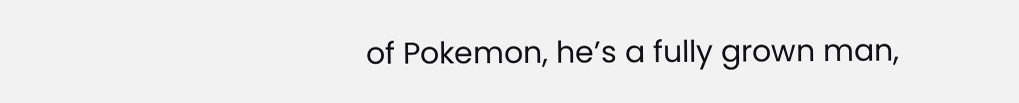of Pokemon, he’s a fully grown man,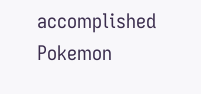accomplished Pokemon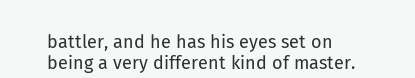battler, and he has his eyes set on being a very different kind of master.